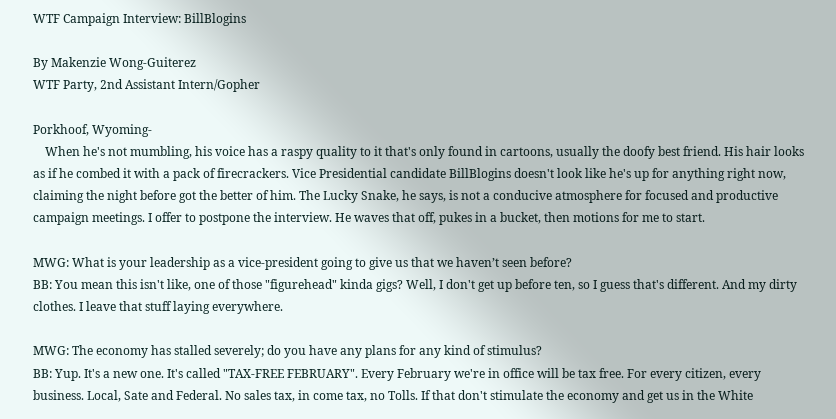WTF Campaign Interview: BillBlogins

By Makenzie Wong-Guiterez
WTF Party, 2nd Assistant Intern/Gopher

Porkhoof, Wyoming-
    When he's not mumbling, his voice has a raspy quality to it that's only found in cartoons, usually the doofy best friend. His hair looks as if he combed it with a pack of firecrackers. Vice Presidential candidate BillBlogins doesn't look like he's up for anything right now, claiming the night before got the better of him. The Lucky Snake, he says, is not a conducive atmosphere for focused and productive campaign meetings. I offer to postpone the interview. He waves that off, pukes in a bucket, then motions for me to start.

MWG: What is your leadership as a vice-president going to give us that we haven’t seen before?
BB: You mean this isn't like, one of those "figurehead" kinda gigs? Well, I don't get up before ten, so I guess that's different. And my dirty clothes. I leave that stuff laying everywhere.

MWG: The economy has stalled severely; do you have any plans for any kind of stimulus?
BB: Yup. It's a new one. It's called "TAX-FREE FEBRUARY". Every February we're in office will be tax free. For every citizen, every business. Local, Sate and Federal. No sales tax, in come tax, no Tolls. If that don't stimulate the economy and get us in the White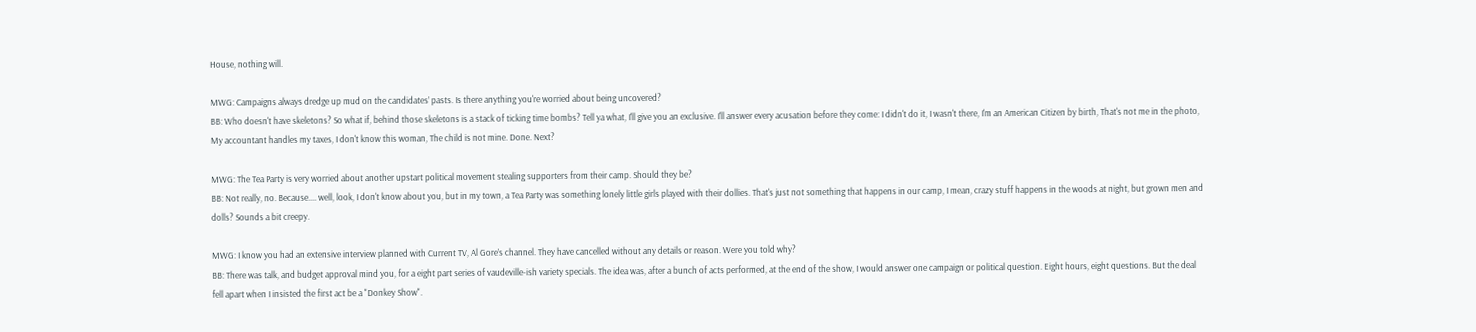House, nothing will.

MWG: Campaigns always dredge up mud on the candidates’ pasts. Is there anything you're worried about being uncovered?
BB: Who doesn't have skeletons? So what if, behind those skeletons is a stack of ticking time bombs? Tell ya what, I'll give you an exclusive. I'll answer every acusation before they come: I didn't do it, I wasn't there, I'm an American Citizen by birth, That's not me in the photo, My accountant handles my taxes, I don't know this woman, The child is not mine. Done. Next?

MWG: The Tea Party is very worried about another upstart political movement stealing supporters from their camp. Should they be?
BB: Not really, no. Because.... well, look, I don't know about you, but in my town, a Tea Party was something lonely little girls played with their dollies. That's just not something that happens in our camp, I mean, crazy stuff happens in the woods at night, but grown men and dolls? Sounds a bit creepy.

MWG: I know you had an extensive interview planned with Current TV, Al Gore’s channel. They have cancelled without any details or reason. Were you told why?
BB: There was talk, and budget approval mind you, for a eight part series of vaudeville-ish variety specials. The idea was, after a bunch of acts performed, at the end of the show, I would answer one campaign or political question. Eight hours, eight questions. But the deal fell apart when I insisted the first act be a "Donkey Show".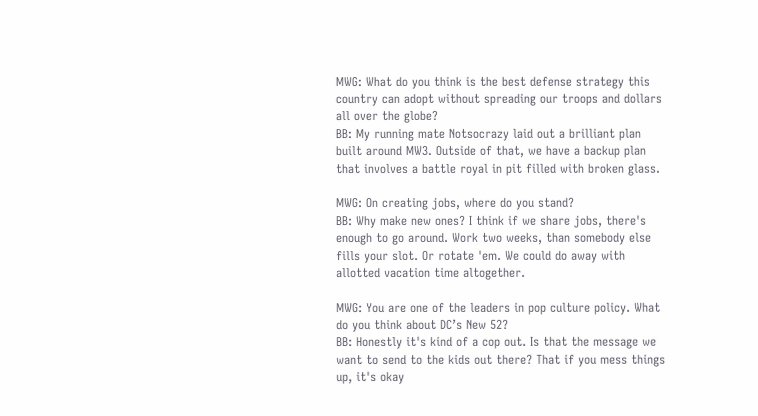MWG: What do you think is the best defense strategy this country can adopt without spreading our troops and dollars all over the globe?
BB: My running mate Notsocrazy laid out a brilliant plan built around MW3. Outside of that, we have a backup plan that involves a battle royal in pit filled with broken glass.

MWG: On creating jobs, where do you stand?
BB: Why make new ones? I think if we share jobs, there's enough to go around. Work two weeks, than somebody else fills your slot. Or rotate 'em. We could do away with allotted vacation time altogether.

MWG: You are one of the leaders in pop culture policy. What do you think about DC’s New 52?
BB: Honestly it's kind of a cop out. Is that the message we want to send to the kids out there? That if you mess things up, it's okay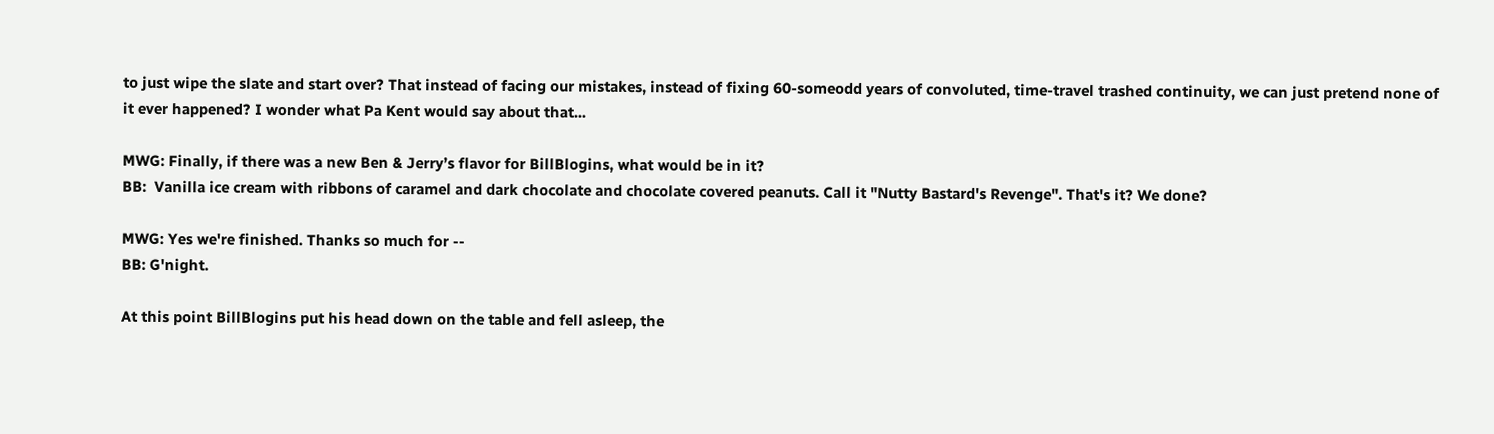to just wipe the slate and start over? That instead of facing our mistakes, instead of fixing 60-someodd years of convoluted, time-travel trashed continuity, we can just pretend none of it ever happened? I wonder what Pa Kent would say about that...

MWG: Finally, if there was a new Ben & Jerry’s flavor for BillBlogins, what would be in it?
BB:  Vanilla ice cream with ribbons of caramel and dark chocolate and chocolate covered peanuts. Call it "Nutty Bastard's Revenge". That's it? We done?

MWG: Yes we're finished. Thanks so much for --
BB: G'night.

At this point BillBlogins put his head down on the table and fell asleep, the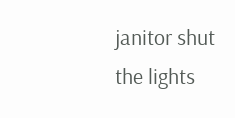janitor shut the lights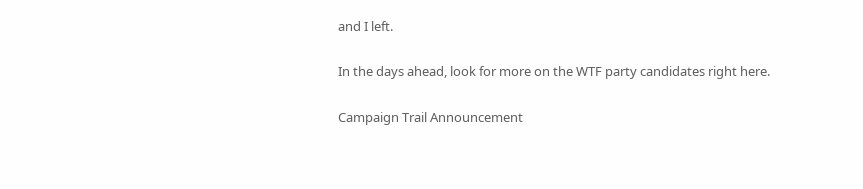and I left.

In the days ahead, look for more on the WTF party candidates right here.

Campaign Trail Announcement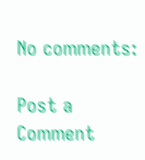No comments:

Post a Comment